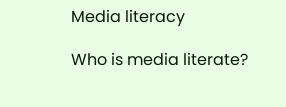Media literacy

Who is media literate?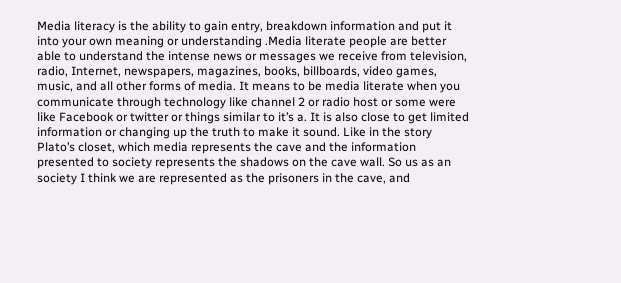Media literacy is the ability to gain entry, breakdown information and put it into your own meaning or understanding .Media literate people are better able to understand the intense news or messages we receive from television, radio, Internet, newspapers, magazines, books, billboards, video games, music, and all other forms of media. It means to be media literate when you communicate through technology like channel 2 or radio host or some were like Facebook or twitter or things similar to it’s a. It is also close to get limited information or changing up the truth to make it sound. Like in the story Plato’s closet, which media represents the cave and the information presented to society represents the shadows on the cave wall. So us as an society I think we are represented as the prisoners in the cave, and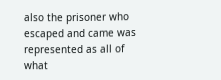also the prisoner who escaped and came was represented as all of what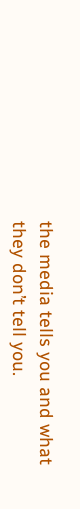the media tells you and what they don’t tell you.